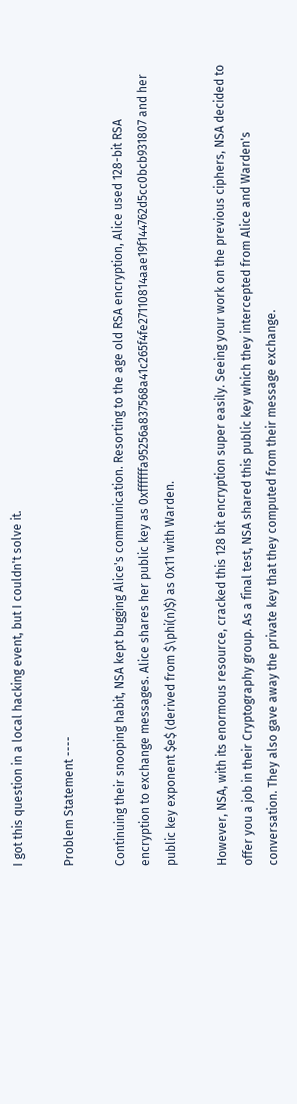I got this question in a local hacking event, but I couldn't solve it.

Problem Statement ----

Continuing their snooping habit, NSA kept bugging Alice's communication. Resorting to the age old RSA encryption, Alice used 128-bit RSA encryption to exchange messages. Alice shares her public key as 0xffffffa95256a837568a41c265f4fe27110814aae19f144762d5cc0bcb931807 and her public key exponent $e$ (derived from $\phi(n)$) as 0x11 with Warden.

However, NSA, with its enormous resource, cracked this 128 bit encryption super easily. Seeing your work on the previous ciphers, NSA decided to offer you a job in their Cryptography group. As a final test, NSA shared this public key which they intercepted from Alice and Warden's conversation. They also gave away the private key that they computed from their message exchange.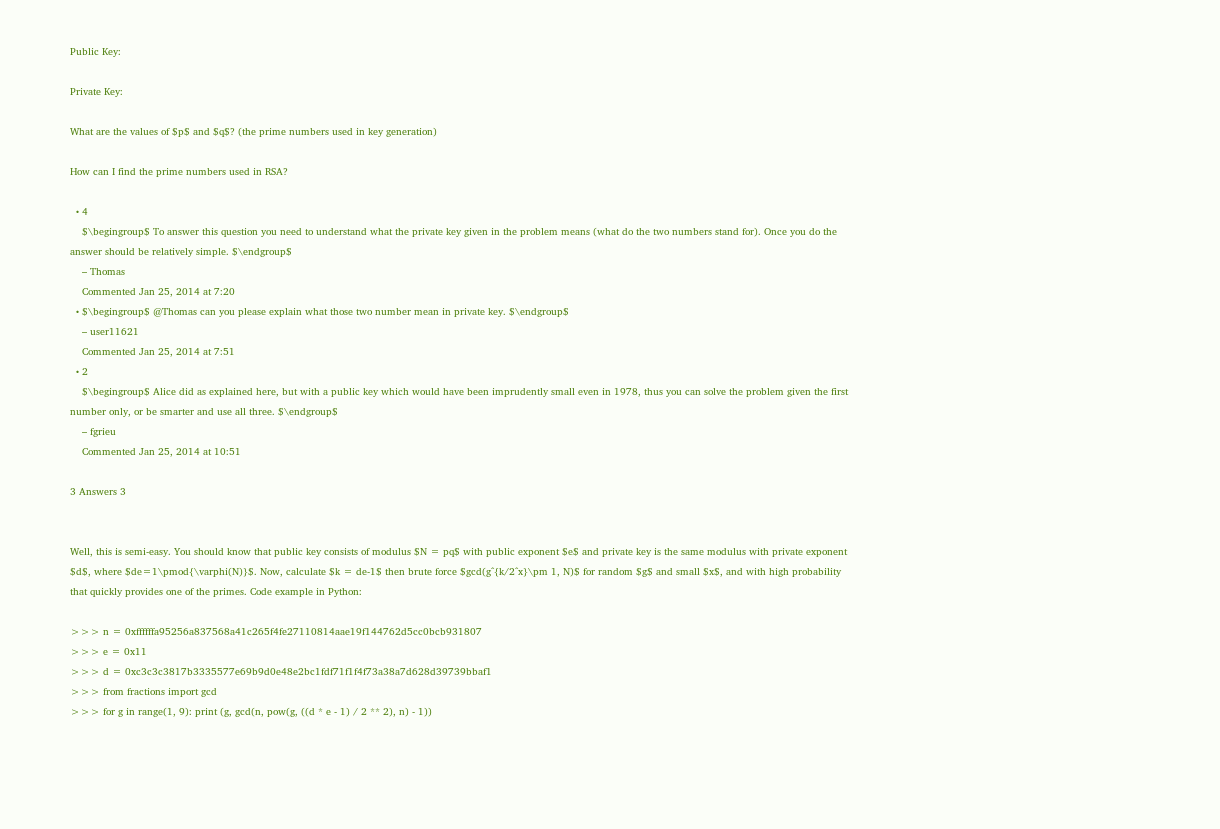Public Key:

Private Key:

What are the values of $p$ and $q$? (the prime numbers used in key generation)

How can I find the prime numbers used in RSA?

  • 4
    $\begingroup$ To answer this question you need to understand what the private key given in the problem means (what do the two numbers stand for). Once you do the answer should be relatively simple. $\endgroup$
    – Thomas
    Commented Jan 25, 2014 at 7:20
  • $\begingroup$ @Thomas can you please explain what those two number mean in private key. $\endgroup$
    – user11621
    Commented Jan 25, 2014 at 7:51
  • 2
    $\begingroup$ Alice did as explained here, but with a public key which would have been imprudently small even in 1978, thus you can solve the problem given the first number only, or be smarter and use all three. $\endgroup$
    – fgrieu
    Commented Jan 25, 2014 at 10:51

3 Answers 3


Well, this is semi-easy. You should know that public key consists of modulus $N = pq$ with public exponent $e$ and private key is the same modulus with private exponent $d$, where $de=1\pmod{\varphi(N)}$. Now, calculate $k = de-1$ then brute force $gcd(g^{k/2^x}\pm 1, N)$ for random $g$ and small $x$, and with high probability that quickly provides one of the primes. Code example in Python:

>>> n = 0xffffffa95256a837568a41c265f4fe27110814aae19f144762d5cc0bcb931807
>>> e = 0x11
>>> d = 0xc3c3c3817b3335577e69b9d0e48e2bc1fdf71f1f4f73a38a7d628d39739bbaf1
>>> from fractions import gcd
>>> for g in range(1, 9): print (g, gcd(n, pow(g, ((d * e - 1) / 2 ** 2), n) - 1))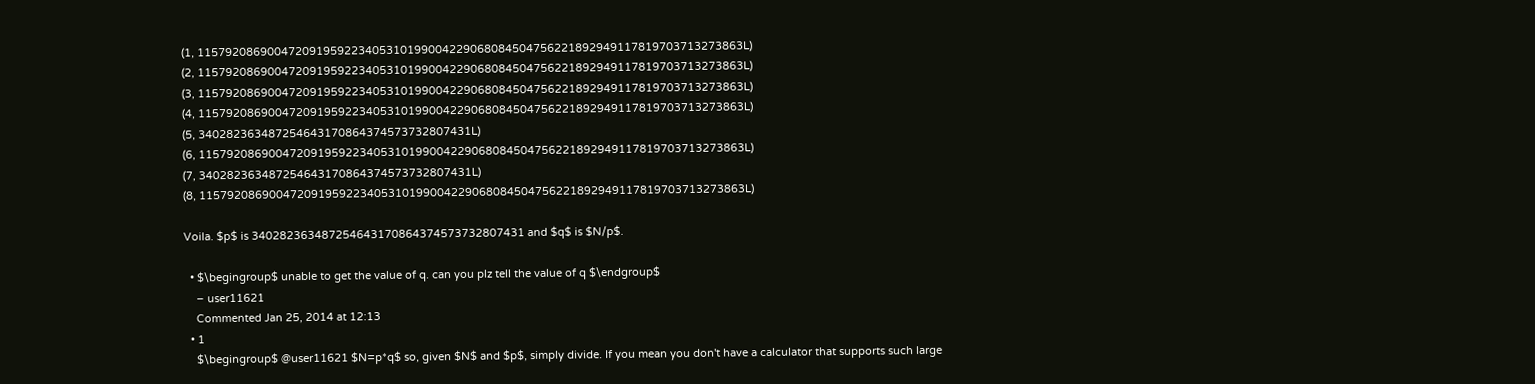(1, 115792086900472091959223405310199004229068084504756221892949117819703713273863L)
(2, 115792086900472091959223405310199004229068084504756221892949117819703713273863L)
(3, 115792086900472091959223405310199004229068084504756221892949117819703713273863L)
(4, 115792086900472091959223405310199004229068084504756221892949117819703713273863L)
(5, 340282363487254643170864374573732807431L)
(6, 115792086900472091959223405310199004229068084504756221892949117819703713273863L)
(7, 340282363487254643170864374573732807431L)
(8, 115792086900472091959223405310199004229068084504756221892949117819703713273863L)

Voila. $p$ is 340282363487254643170864374573732807431 and $q$ is $N/p$.

  • $\begingroup$ unable to get the value of q. can you plz tell the value of q $\endgroup$
    – user11621
    Commented Jan 25, 2014 at 12:13
  • 1
    $\begingroup$ @user11621 $N=p*q$ so, given $N$ and $p$, simply divide. If you mean you don't have a calculator that supports such large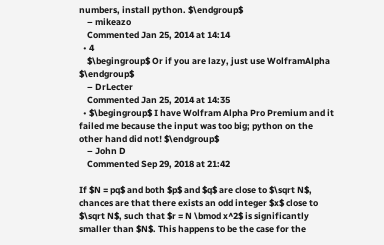numbers, install python. $\endgroup$
    – mikeazo
    Commented Jan 25, 2014 at 14:14
  • 4
    $\begingroup$ Or if you are lazy, just use WolframAlpha $\endgroup$
    – DrLecter
    Commented Jan 25, 2014 at 14:35
  • $\begingroup$ I have Wolfram Alpha Pro Premium and it failed me because the input was too big; python on the other hand did not! $\endgroup$
    – John D
    Commented Sep 29, 2018 at 21:42

If $N = pq$ and both $p$ and $q$ are close to $\sqrt N$, chances are that there exists an odd integer $x$ close to $\sqrt N$, such that $r = N \bmod x^2$ is significantly smaller than $N$. This happens to be the case for the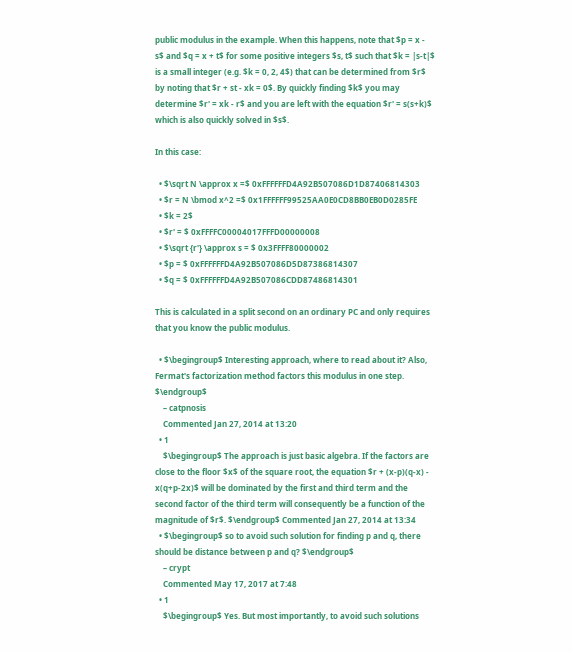public modulus in the example. When this happens, note that $p = x - s$ and $q = x + t$ for some positive integers $s, t$ such that $k = |s-t|$ is a small integer (e.g. $k = 0, 2, 4$) that can be determined from $r$ by noting that $r + st - xk = 0$. By quickly finding $k$ you may determine $r' = xk - r$ and you are left with the equation $r' = s(s+k)$ which is also quickly solved in $s$.

In this case:

  • $\sqrt N \approx x =$ 0xFFFFFFD4A92B507086D1D87406814303
  • $r = N \bmod x^2 =$ 0x1FFFFFF99525AA0E0CD8BB0EB0D0285FE
  • $k = 2$
  • $r' = $ 0xFFFFC00004017FFFD00000008
  • $\sqrt {r'} \approx s = $ 0x3FFFF80000002
  • $p = $ 0xFFFFFFD4A92B507086D5D87386814307
  • $q = $ 0xFFFFFFD4A92B507086CDD87486814301

This is calculated in a split second on an ordinary PC and only requires that you know the public modulus.

  • $\begingroup$ Interesting approach, where to read about it? Also, Fermat's factorization method factors this modulus in one step. $\endgroup$
    – catpnosis
    Commented Jan 27, 2014 at 13:20
  • 1
    $\begingroup$ The approach is just basic algebra. If the factors are close to the floor $x$ of the square root, the equation $r + (x-p)(q-x) - x(q+p-2x)$ will be dominated by the first and third term and the second factor of the third term will consequently be a function of the magnitude of $r$. $\endgroup$ Commented Jan 27, 2014 at 13:34
  • $\begingroup$ so to avoid such solution for finding p and q, there should be distance between p and q? $\endgroup$
    – crypt
    Commented May 17, 2017 at 7:48
  • 1
    $\begingroup$ Yes. But most importantly, to avoid such solutions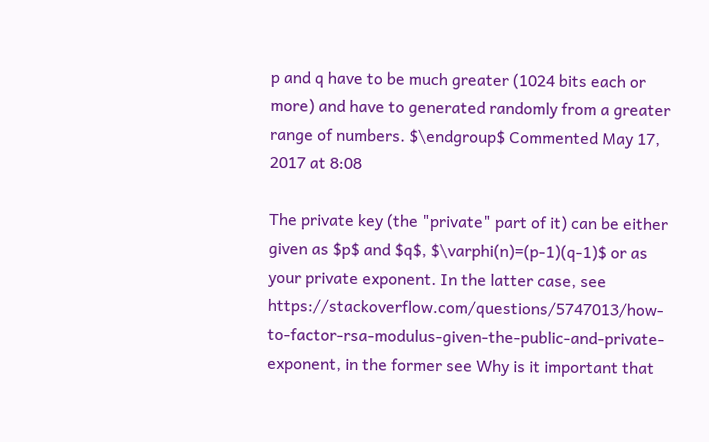p and q have to be much greater (1024 bits each or more) and have to generated randomly from a greater range of numbers. $\endgroup$ Commented May 17, 2017 at 8:08

The private key (the "private" part of it) can be either given as $p$ and $q$, $\varphi(n)=(p-1)(q-1)$ or as your private exponent. In the latter case, see https://stackoverflow.com/questions/5747013/how-to-factor-rsa-modulus-given-the-public-and-private-exponent, in the former see Why is it important that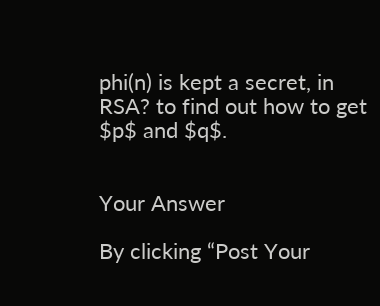phi(n) is kept a secret, in RSA? to find out how to get $p$ and $q$.


Your Answer

By clicking “Post Your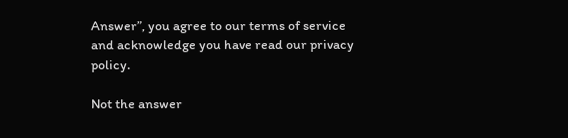Answer”, you agree to our terms of service and acknowledge you have read our privacy policy.

Not the answer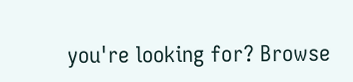you're looking for? Browse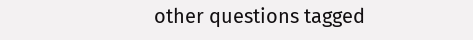other questions tagged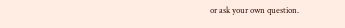or ask your own question.